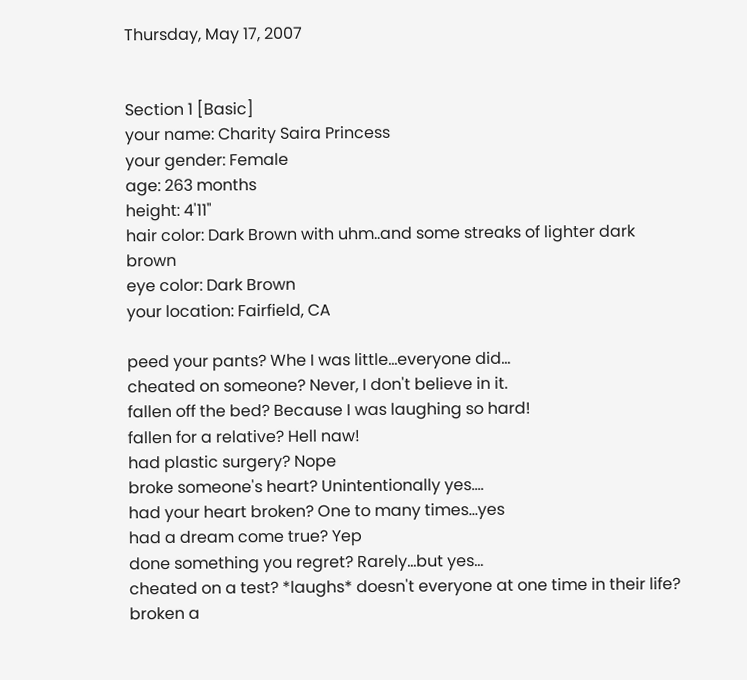Thursday, May 17, 2007


Section 1 [Basic]
your name: Charity Saira Princess
your gender: Female
age: 263 months
height: 4'11"
hair color: Dark Brown with uhm..and some streaks of lighter dark brown
eye color: Dark Brown
your location: Fairfield, CA

peed your pants? Whe I was little...everyone did...
cheated on someone? Never, I don't believe in it.
fallen off the bed? Because I was laughing so hard!
fallen for a relative? Hell naw!
had plastic surgery? Nope
broke someone's heart? Unintentionally yes....
had your heart broken? One to many times...yes
had a dream come true? Yep
done something you regret? Rarely...but yes...
cheated on a test? *laughs* doesn't everyone at one time in their life?
broken a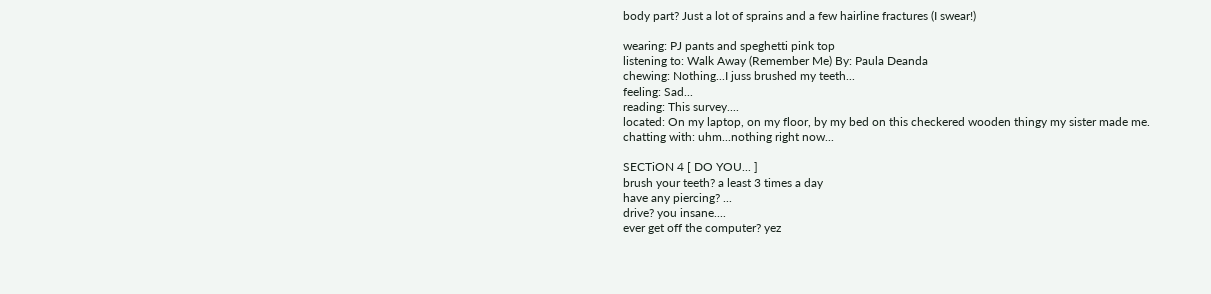body part? Just a lot of sprains and a few hairline fractures (I swear!)

wearing: PJ pants and speghetti pink top
listening to: Walk Away (Remember Me) By: Paula Deanda
chewing: Nothing...I juss brushed my teeth...
feeling: Sad...
reading: This survey....
located: On my laptop, on my floor, by my bed on this checkered wooden thingy my sister made me.
chatting with: uhm...nothing right now...

SECTiON 4 [ DO YOU... ]
brush your teeth? a least 3 times a day
have any piercing? ...
drive? you insane....
ever get off the computer? yez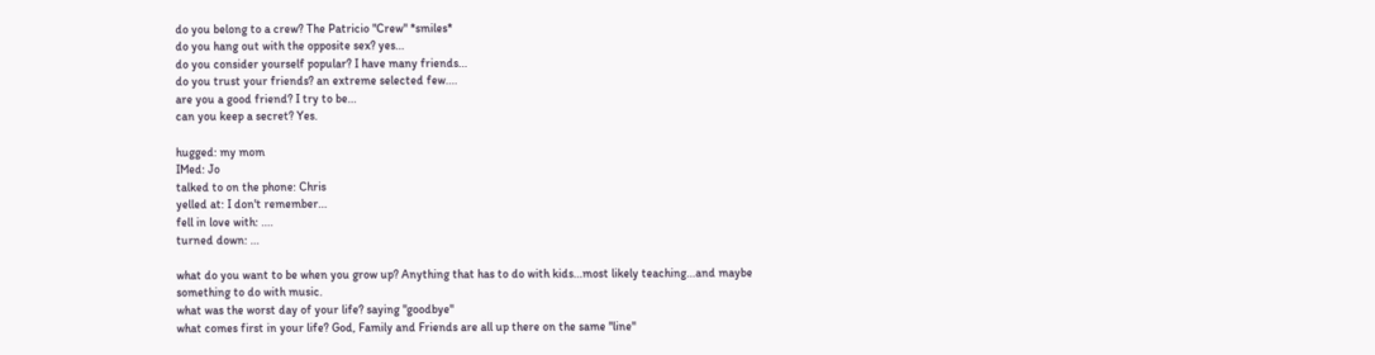do you belong to a crew? The Patricio "Crew" *smiles*
do you hang out with the opposite sex? yes...
do you consider yourself popular? I have many friends...
do you trust your friends? an extreme selected few....
are you a good friend? I try to be...
can you keep a secret? Yes.

hugged: my mom
IMed: Jo
talked to on the phone: Chris
yelled at: I don't remember...
fell in love with: ....
turned down: ...

what do you want to be when you grow up? Anything that has to do with kids...most likely teaching...and maybe something to do with music.
what was the worst day of your life? saying "goodbye"
what comes first in your life? God, Family and Friends are all up there on the same "line"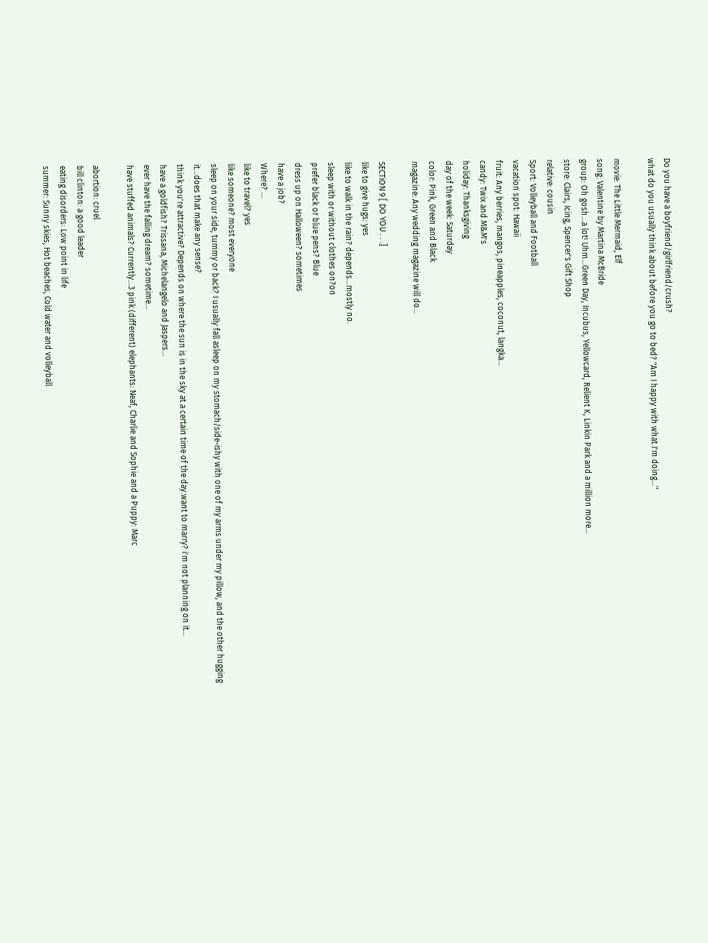Do you have a boyfriend/girlfriend/crush?
what do you usually think about before you go to bed? "Am I happy with what I'm doing..."

movie: The Little Mermaid, Elf
song: Valentine by Martina McBride
group: Oh gosh...a lot! Uhm...Green Day, Incubus, Yellowcard, Relient K, Linkin Park and a million more...
store: Clairs, Icing, Spencer's Gift Shop
relative: cousin
Sport: Volleyball and Football
vacation spot: Hawaii
fruit: Any berries, mangos, pineapples, coconut, langka...
candy: Twix and M&M's
holiday: Thanksgiving
day of the week: Saturday
color: Pink, Green and Black
magazine: Any wedding magazine will do...

SECTiON 9 [ DO YOU . . .]
like to give hugs: yes
like to walk in the rain? depends...mostly no.
sleep with or without clothes on?on
prefer black or blue pens? Blue
dress up on Halloween? sometimes
have a job?
Where? ...
like to travel? yes
like someone? most everyone
sleep on your side, tummy or back? I usually fall asleep on my stomach/side-ishy with one of my arms under my pillow, and the other hugging it...does that make any sense?
think you're attractive? Depends on where the sun is in the sky at a certain time of the day.want to marry? i'm not planning on it...
have a goldfish? Trissana, Michelangelo and Jaspers...
ever have the falling dream? sometime...
have stuffed animals? Currently...3 pink (different) elephants: Neaf, Charlie and Sophie and a Puppy: Marc

abortion: cruel
bill clinton: a good leader
eating disorders: Low point in life
summer: Sunny skies, Hot beaches, Cold water and volleyball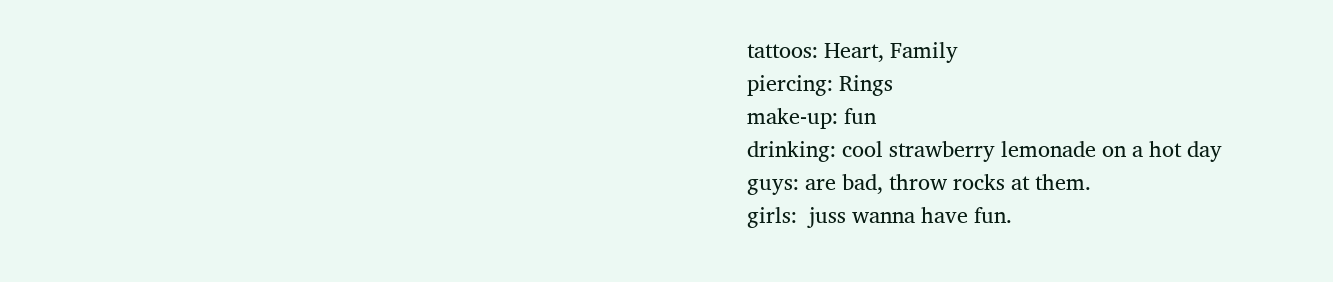tattoos: Heart, Family
piercing: Rings
make-up: fun
drinking: cool strawberry lemonade on a hot day
guys: are bad, throw rocks at them.
girls:  juss wanna have fun.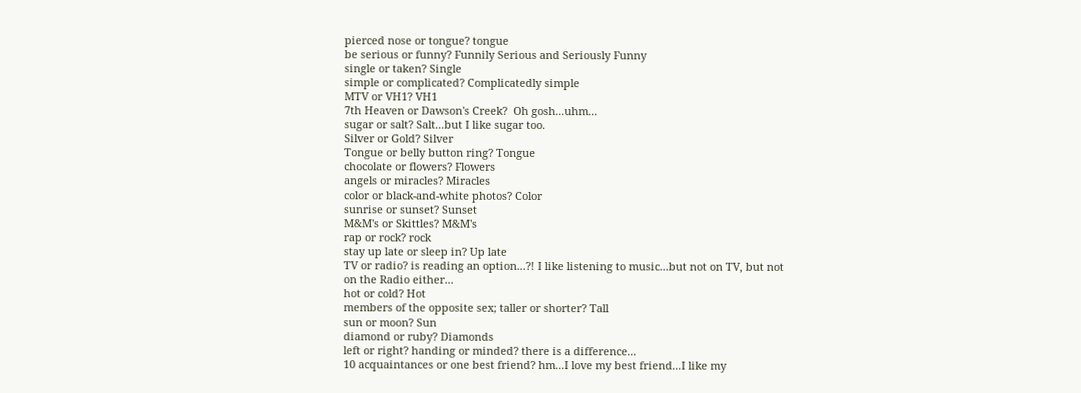pierced nose or tongue? tongue
be serious or funny? Funnily Serious and Seriously Funny
single or taken? Single
simple or complicated? Complicatedly simple
MTV or VH1? VH1
7th Heaven or Dawson's Creek?  Oh gosh...uhm...
sugar or salt? Salt...but I like sugar too.
Silver or Gold? Silver
Tongue or belly button ring? Tongue
chocolate or flowers? Flowers
angels or miracles? Miracles
color or black-and-white photos? Color
sunrise or sunset? Sunset
M&M's or Skittles? M&M's
rap or rock? rock
stay up late or sleep in? Up late
TV or radio? is reading an option...?! I like listening to music...but not on TV, but not on the Radio either...
hot or cold? Hot
members of the opposite sex; taller or shorter? Tall
sun or moon? Sun
diamond or ruby? Diamonds
left or right? handing or minded? there is a difference...
10 acquaintances or one best friend? hm...I love my best friend...I like my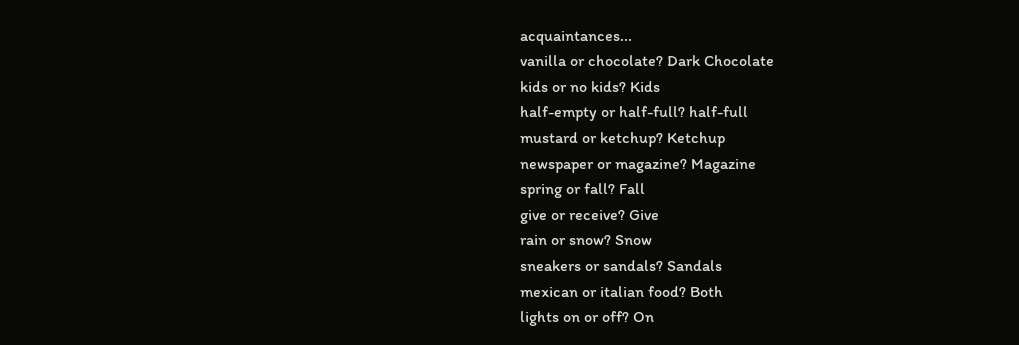acquaintances...
vanilla or chocolate? Dark Chocolate
kids or no kids? Kids
half-empty or half-full? half-full
mustard or ketchup? Ketchup
newspaper or magazine? Magazine
spring or fall? Fall
give or receive? Give
rain or snow? Snow
sneakers or sandals? Sandals
mexican or italian food? Both
lights on or off? On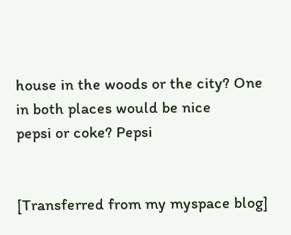house in the woods or the city? One in both places would be nice
pepsi or coke? Pepsi


[Transferred from my myspace blog]